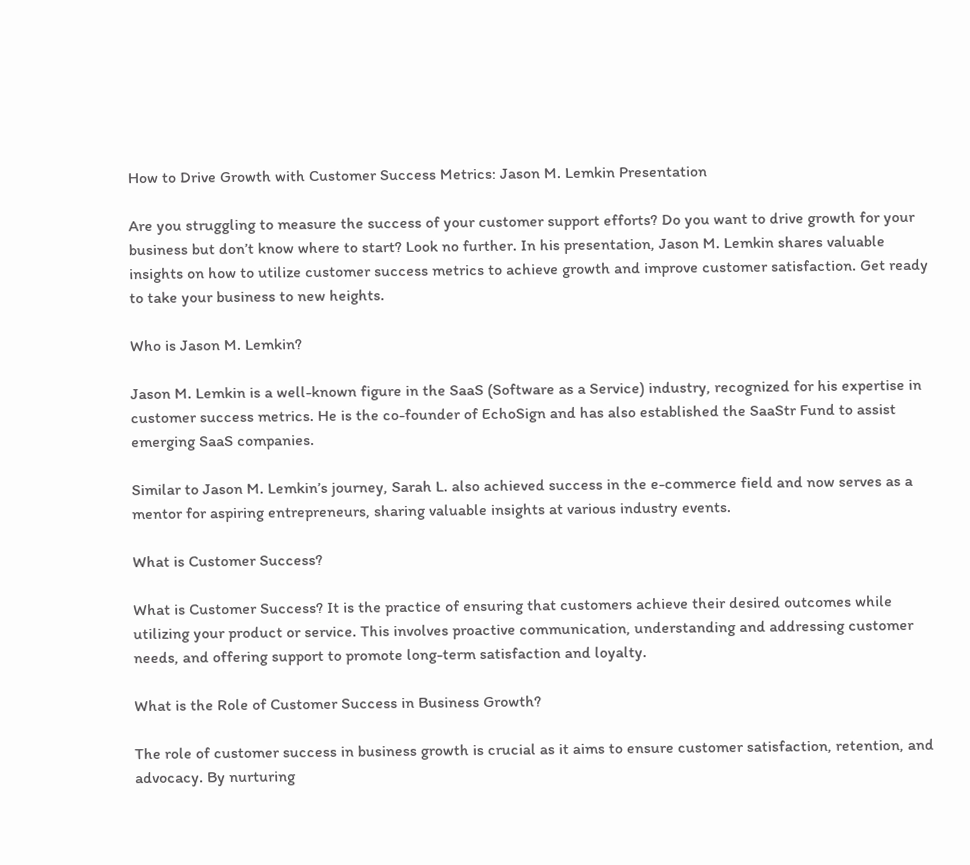How to Drive Growth with Customer Success Metrics: Jason M. Lemkin Presentation

Are you struggling to measure the success of your customer support efforts? Do you want to drive growth for your business but don’t know where to start? Look no further. In his presentation, Jason M. Lemkin shares valuable insights on how to utilize customer success metrics to achieve growth and improve customer satisfaction. Get ready to take your business to new heights.

Who is Jason M. Lemkin?

Jason M. Lemkin is a well-known figure in the SaaS (Software as a Service) industry, recognized for his expertise in customer success metrics. He is the co-founder of EchoSign and has also established the SaaStr Fund to assist emerging SaaS companies.

Similar to Jason M. Lemkin’s journey, Sarah L. also achieved success in the e-commerce field and now serves as a mentor for aspiring entrepreneurs, sharing valuable insights at various industry events.

What is Customer Success?

What is Customer Success? It is the practice of ensuring that customers achieve their desired outcomes while utilizing your product or service. This involves proactive communication, understanding and addressing customer needs, and offering support to promote long-term satisfaction and loyalty.

What is the Role of Customer Success in Business Growth?

The role of customer success in business growth is crucial as it aims to ensure customer satisfaction, retention, and advocacy. By nurturing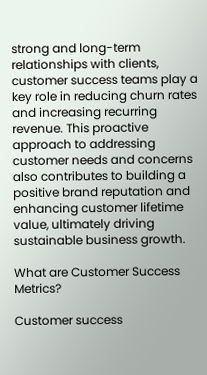strong and long-term relationships with clients, customer success teams play a key role in reducing churn rates and increasing recurring revenue. This proactive approach to addressing customer needs and concerns also contributes to building a positive brand reputation and enhancing customer lifetime value, ultimately driving sustainable business growth.

What are Customer Success Metrics?

Customer success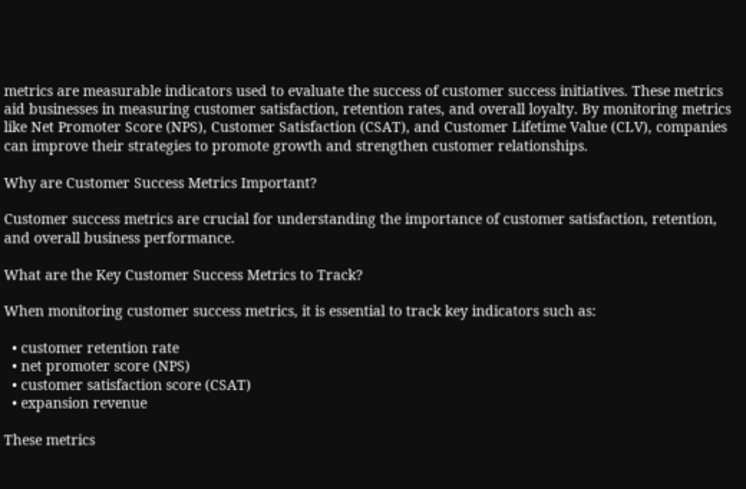metrics are measurable indicators used to evaluate the success of customer success initiatives. These metrics aid businesses in measuring customer satisfaction, retention rates, and overall loyalty. By monitoring metrics like Net Promoter Score (NPS), Customer Satisfaction (CSAT), and Customer Lifetime Value (CLV), companies can improve their strategies to promote growth and strengthen customer relationships.

Why are Customer Success Metrics Important?

Customer success metrics are crucial for understanding the importance of customer satisfaction, retention, and overall business performance.

What are the Key Customer Success Metrics to Track?

When monitoring customer success metrics, it is essential to track key indicators such as:

  • customer retention rate
  • net promoter score (NPS)
  • customer satisfaction score (CSAT)
  • expansion revenue

These metrics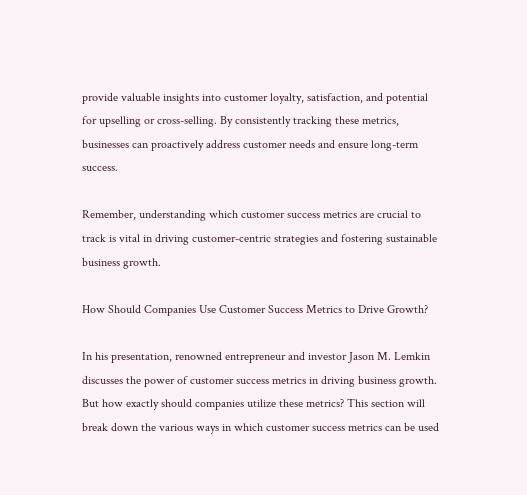provide valuable insights into customer loyalty, satisfaction, and potential for upselling or cross-selling. By consistently tracking these metrics, businesses can proactively address customer needs and ensure long-term success.

Remember, understanding which customer success metrics are crucial to track is vital in driving customer-centric strategies and fostering sustainable business growth.

How Should Companies Use Customer Success Metrics to Drive Growth?

In his presentation, renowned entrepreneur and investor Jason M. Lemkin discusses the power of customer success metrics in driving business growth. But how exactly should companies utilize these metrics? This section will break down the various ways in which customer success metrics can be used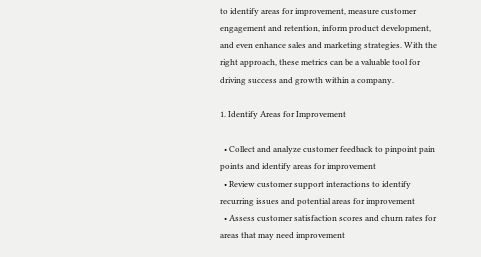to identify areas for improvement, measure customer engagement and retention, inform product development, and even enhance sales and marketing strategies. With the right approach, these metrics can be a valuable tool for driving success and growth within a company.

1. Identify Areas for Improvement

  • Collect and analyze customer feedback to pinpoint pain points and identify areas for improvement
  • Review customer support interactions to identify recurring issues and potential areas for improvement
  • Assess customer satisfaction scores and churn rates for areas that may need improvement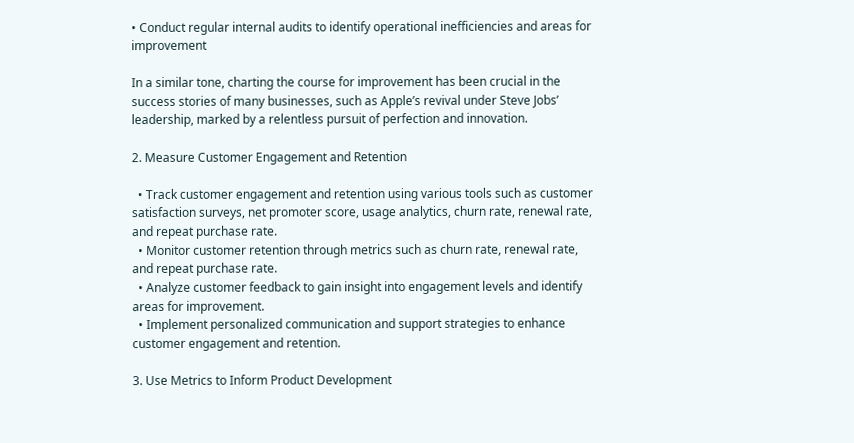• Conduct regular internal audits to identify operational inefficiencies and areas for improvement

In a similar tone, charting the course for improvement has been crucial in the success stories of many businesses, such as Apple’s revival under Steve Jobs’ leadership, marked by a relentless pursuit of perfection and innovation.

2. Measure Customer Engagement and Retention

  • Track customer engagement and retention using various tools such as customer satisfaction surveys, net promoter score, usage analytics, churn rate, renewal rate, and repeat purchase rate.
  • Monitor customer retention through metrics such as churn rate, renewal rate, and repeat purchase rate.
  • Analyze customer feedback to gain insight into engagement levels and identify areas for improvement.
  • Implement personalized communication and support strategies to enhance customer engagement and retention.

3. Use Metrics to Inform Product Development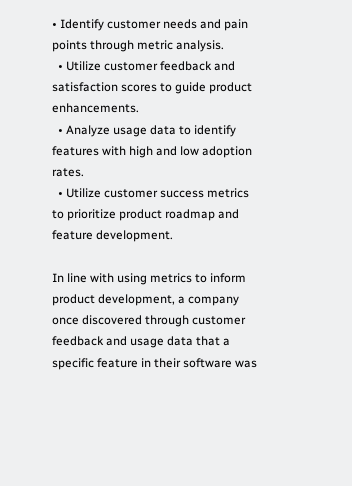• Identify customer needs and pain points through metric analysis.
  • Utilize customer feedback and satisfaction scores to guide product enhancements.
  • Analyze usage data to identify features with high and low adoption rates.
  • Utilize customer success metrics to prioritize product roadmap and feature development.

In line with using metrics to inform product development, a company once discovered through customer feedback and usage data that a specific feature in their software was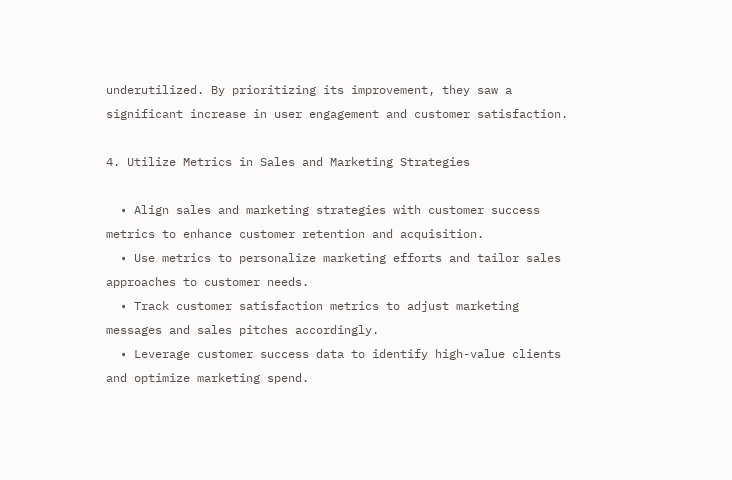underutilized. By prioritizing its improvement, they saw a significant increase in user engagement and customer satisfaction.

4. Utilize Metrics in Sales and Marketing Strategies

  • Align sales and marketing strategies with customer success metrics to enhance customer retention and acquisition.
  • Use metrics to personalize marketing efforts and tailor sales approaches to customer needs.
  • Track customer satisfaction metrics to adjust marketing messages and sales pitches accordingly.
  • Leverage customer success data to identify high-value clients and optimize marketing spend.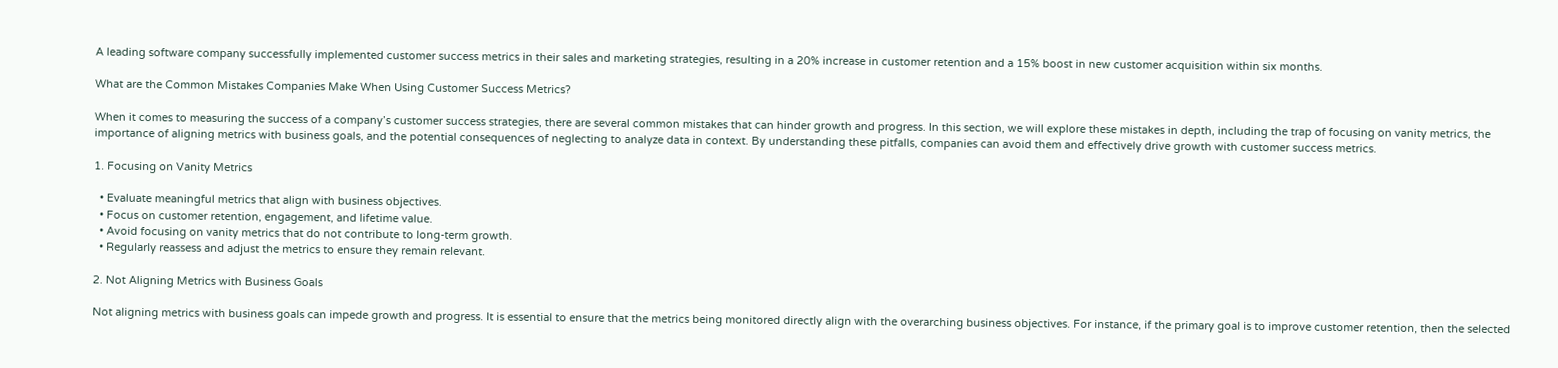A leading software company successfully implemented customer success metrics in their sales and marketing strategies, resulting in a 20% increase in customer retention and a 15% boost in new customer acquisition within six months.

What are the Common Mistakes Companies Make When Using Customer Success Metrics?

When it comes to measuring the success of a company’s customer success strategies, there are several common mistakes that can hinder growth and progress. In this section, we will explore these mistakes in depth, including the trap of focusing on vanity metrics, the importance of aligning metrics with business goals, and the potential consequences of neglecting to analyze data in context. By understanding these pitfalls, companies can avoid them and effectively drive growth with customer success metrics.

1. Focusing on Vanity Metrics

  • Evaluate meaningful metrics that align with business objectives.
  • Focus on customer retention, engagement, and lifetime value.
  • Avoid focusing on vanity metrics that do not contribute to long-term growth.
  • Regularly reassess and adjust the metrics to ensure they remain relevant.

2. Not Aligning Metrics with Business Goals

Not aligning metrics with business goals can impede growth and progress. It is essential to ensure that the metrics being monitored directly align with the overarching business objectives. For instance, if the primary goal is to improve customer retention, then the selected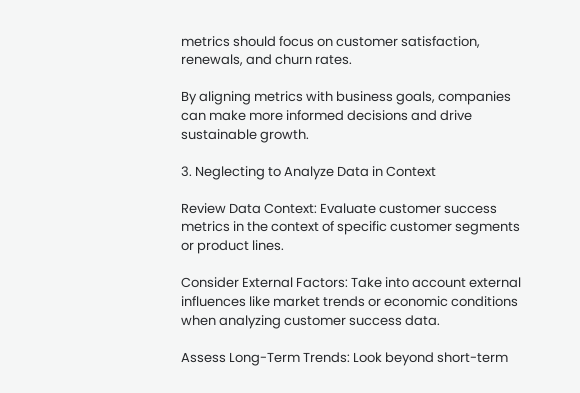metrics should focus on customer satisfaction, renewals, and churn rates.

By aligning metrics with business goals, companies can make more informed decisions and drive sustainable growth.

3. Neglecting to Analyze Data in Context

Review Data Context: Evaluate customer success metrics in the context of specific customer segments or product lines.

Consider External Factors: Take into account external influences like market trends or economic conditions when analyzing customer success data.

Assess Long-Term Trends: Look beyond short-term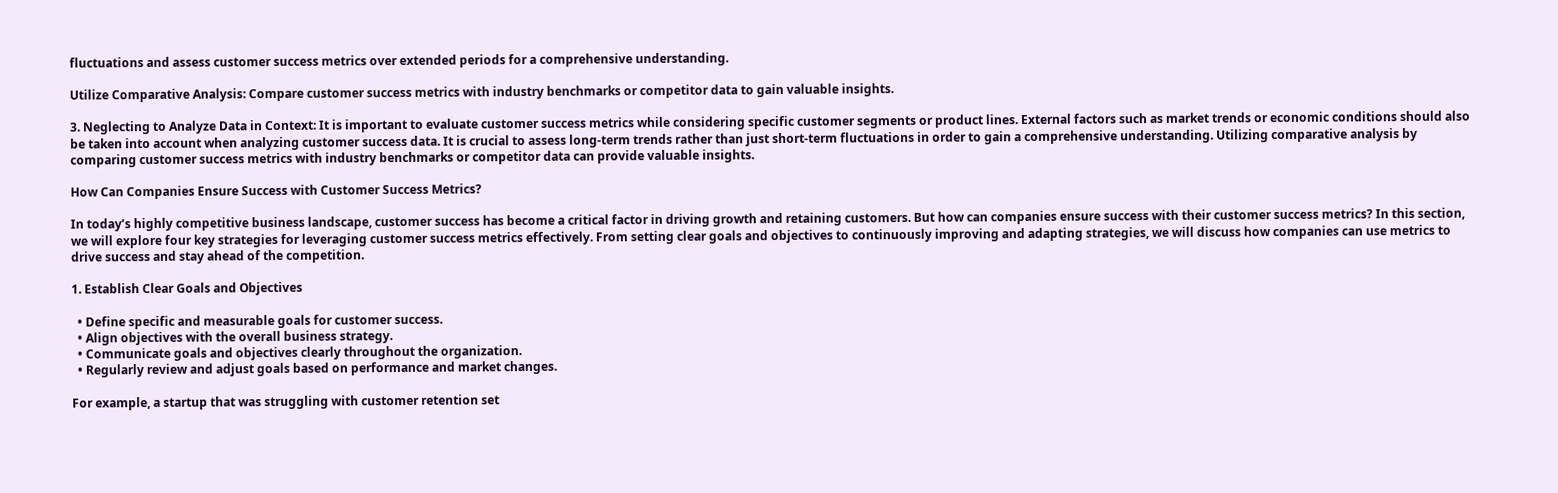fluctuations and assess customer success metrics over extended periods for a comprehensive understanding.

Utilize Comparative Analysis: Compare customer success metrics with industry benchmarks or competitor data to gain valuable insights.

3. Neglecting to Analyze Data in Context: It is important to evaluate customer success metrics while considering specific customer segments or product lines. External factors such as market trends or economic conditions should also be taken into account when analyzing customer success data. It is crucial to assess long-term trends rather than just short-term fluctuations in order to gain a comprehensive understanding. Utilizing comparative analysis by comparing customer success metrics with industry benchmarks or competitor data can provide valuable insights.

How Can Companies Ensure Success with Customer Success Metrics?

In today’s highly competitive business landscape, customer success has become a critical factor in driving growth and retaining customers. But how can companies ensure success with their customer success metrics? In this section, we will explore four key strategies for leveraging customer success metrics effectively. From setting clear goals and objectives to continuously improving and adapting strategies, we will discuss how companies can use metrics to drive success and stay ahead of the competition.

1. Establish Clear Goals and Objectives

  • Define specific and measurable goals for customer success.
  • Align objectives with the overall business strategy.
  • Communicate goals and objectives clearly throughout the organization.
  • Regularly review and adjust goals based on performance and market changes.

For example, a startup that was struggling with customer retention set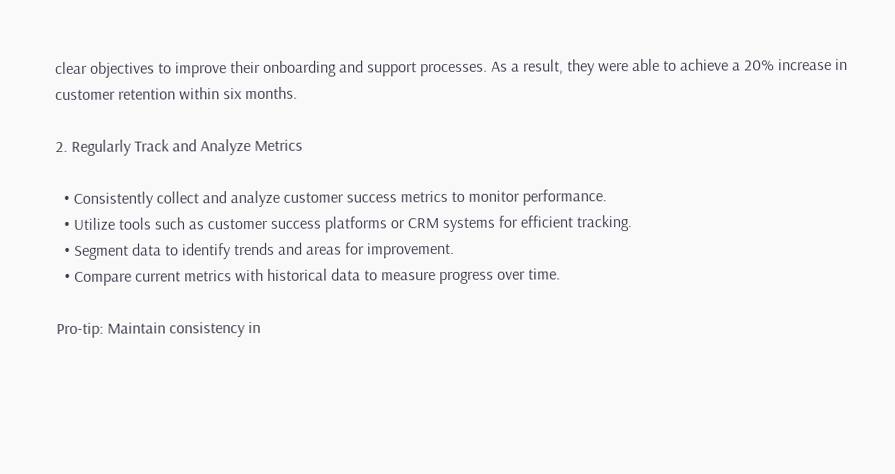clear objectives to improve their onboarding and support processes. As a result, they were able to achieve a 20% increase in customer retention within six months.

2. Regularly Track and Analyze Metrics

  • Consistently collect and analyze customer success metrics to monitor performance.
  • Utilize tools such as customer success platforms or CRM systems for efficient tracking.
  • Segment data to identify trends and areas for improvement.
  • Compare current metrics with historical data to measure progress over time.

Pro-tip: Maintain consistency in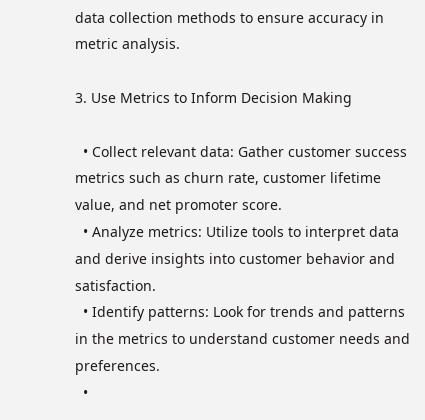data collection methods to ensure accuracy in metric analysis.

3. Use Metrics to Inform Decision Making

  • Collect relevant data: Gather customer success metrics such as churn rate, customer lifetime value, and net promoter score.
  • Analyze metrics: Utilize tools to interpret data and derive insights into customer behavior and satisfaction.
  • Identify patterns: Look for trends and patterns in the metrics to understand customer needs and preferences.
  •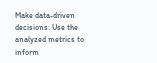Make data-driven decisions: Use the analyzed metrics to inform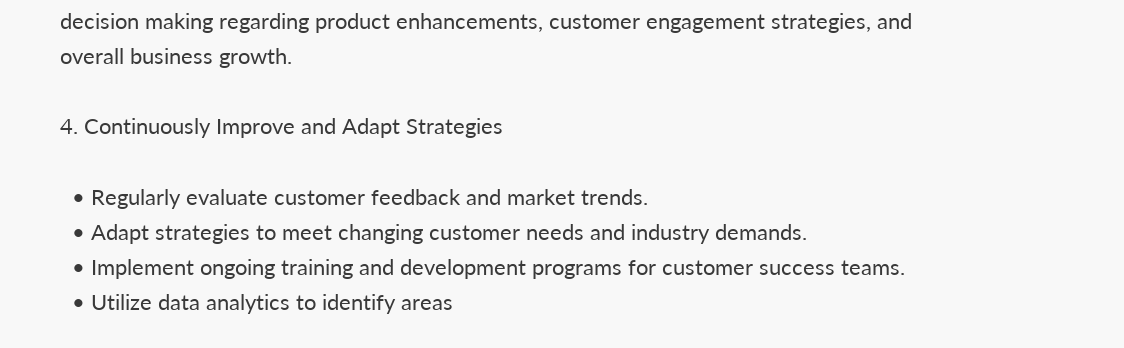decision making regarding product enhancements, customer engagement strategies, and overall business growth.

4. Continuously Improve and Adapt Strategies

  • Regularly evaluate customer feedback and market trends.
  • Adapt strategies to meet changing customer needs and industry demands.
  • Implement ongoing training and development programs for customer success teams.
  • Utilize data analytics to identify areas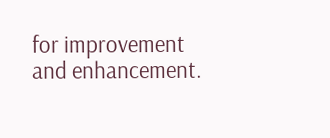for improvement and enhancement.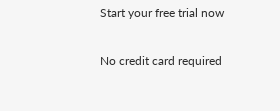Start your free trial now

No credit card required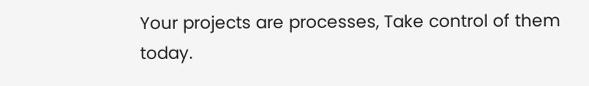Your projects are processes, Take control of them today.